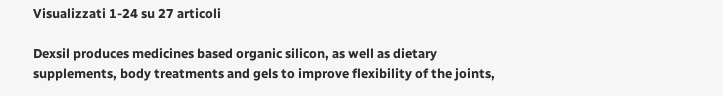Visualizzati 1-24 su 27 articoli

Dexsil produces medicines based organic silicon, as well as dietary supplements, body treatments and gels to improve flexibility of the joints,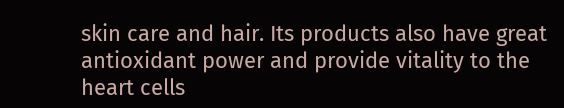skin care and hair. Its products also have great antioxidant power and provide vitality to the heart cells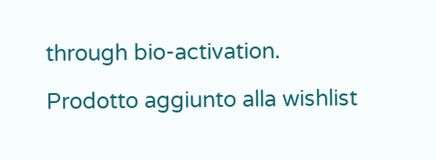through bio-activation.

Prodotto aggiunto alla wishlist